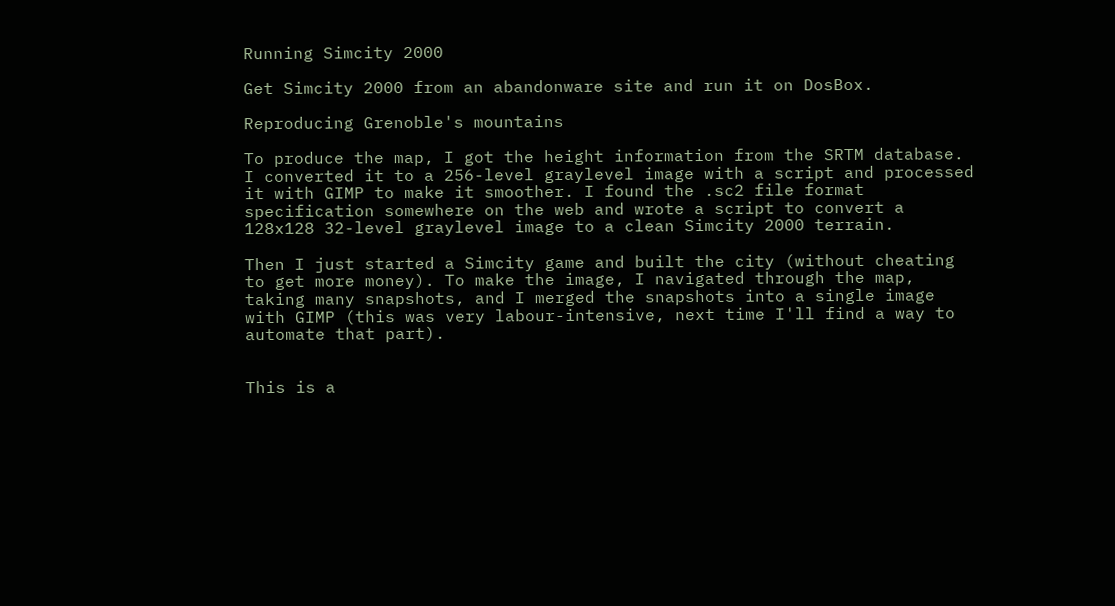Running Simcity 2000

Get Simcity 2000 from an abandonware site and run it on DosBox.

Reproducing Grenoble's mountains

To produce the map, I got the height information from the SRTM database. I converted it to a 256-level graylevel image with a script and processed it with GIMP to make it smoother. I found the .sc2 file format specification somewhere on the web and wrote a script to convert a 128x128 32-level graylevel image to a clean Simcity 2000 terrain.

Then I just started a Simcity game and built the city (without cheating to get more money). To make the image, I navigated through the map, taking many snapshots, and I merged the snapshots into a single image with GIMP (this was very labour-intensive, next time I'll find a way to automate that part).


This is a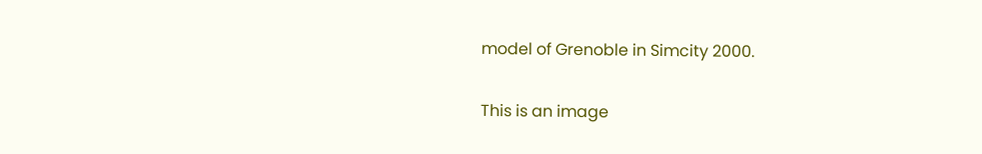model of Grenoble in Simcity 2000.

This is an image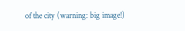of the city (warning: big image!)